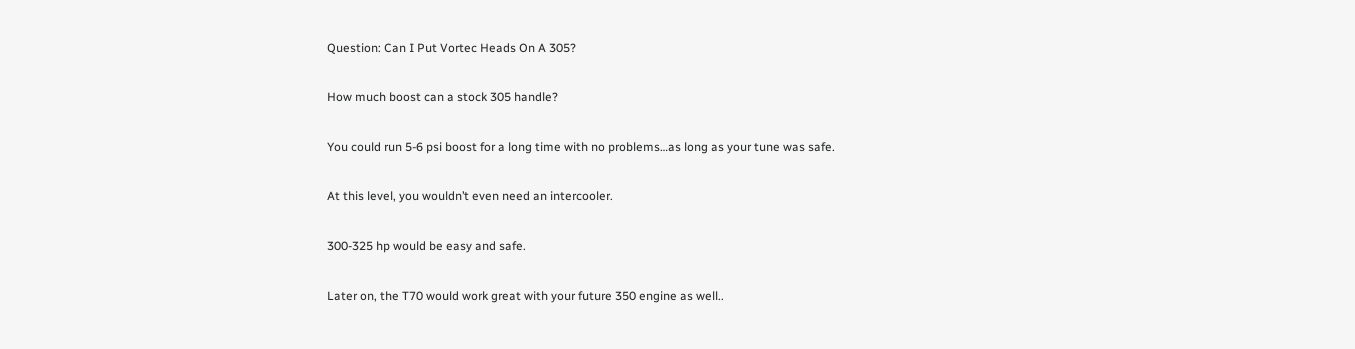Question: Can I Put Vortec Heads On A 305?

How much boost can a stock 305 handle?

You could run 5-6 psi boost for a long time with no problems…as long as your tune was safe.

At this level, you wouldn’t even need an intercooler.

300-325 hp would be easy and safe.

Later on, the T70 would work great with your future 350 engine as well..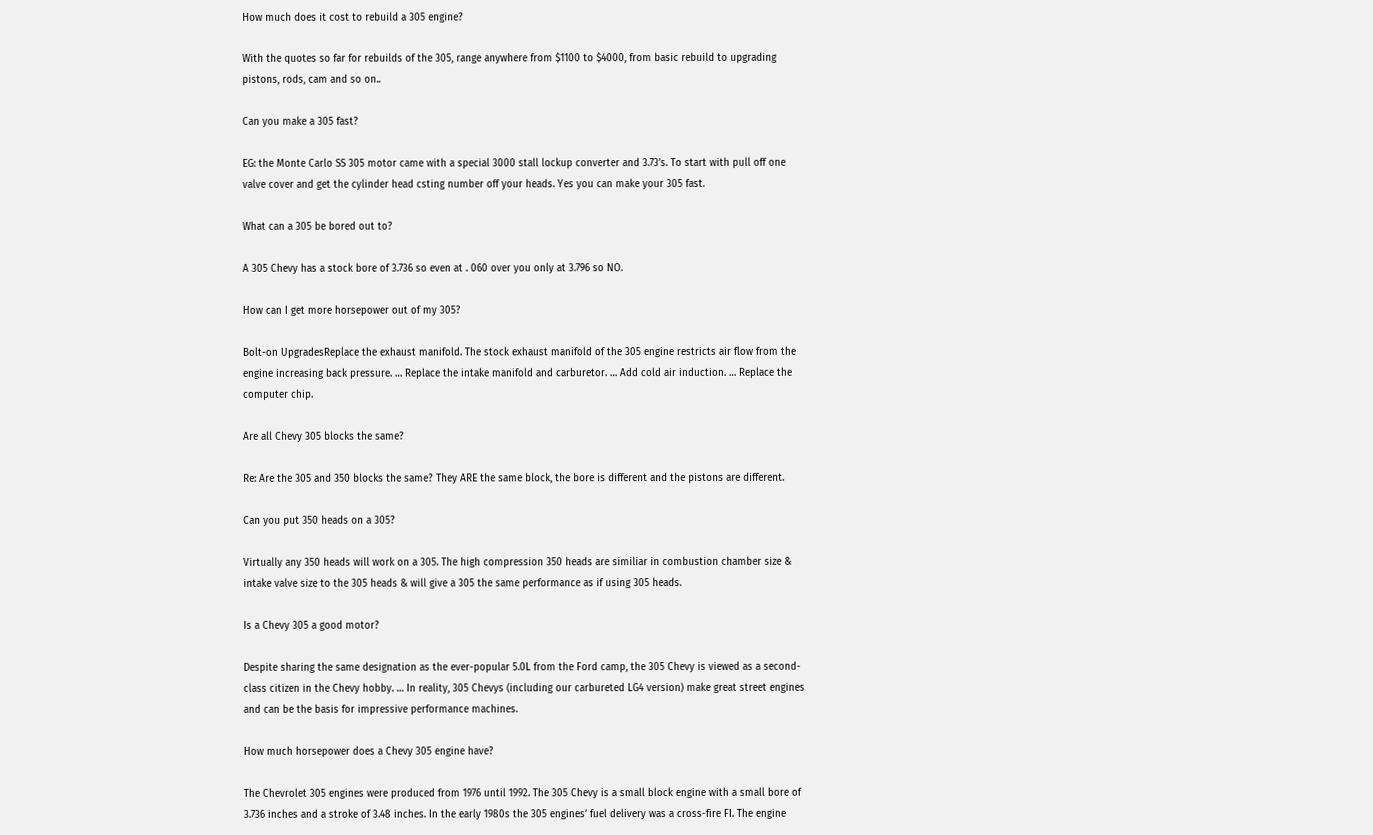How much does it cost to rebuild a 305 engine?

With the quotes so far for rebuilds of the 305, range anywhere from $1100 to $4000, from basic rebuild to upgrading pistons, rods, cam and so on..

Can you make a 305 fast?

EG: the Monte Carlo SS 305 motor came with a special 3000 stall lockup converter and 3.73’s. To start with pull off one valve cover and get the cylinder head csting number off your heads. Yes you can make your 305 fast.

What can a 305 be bored out to?

A 305 Chevy has a stock bore of 3.736 so even at . 060 over you only at 3.796 so NO.

How can I get more horsepower out of my 305?

Bolt-on UpgradesReplace the exhaust manifold. The stock exhaust manifold of the 305 engine restricts air flow from the engine increasing back pressure. … Replace the intake manifold and carburetor. … Add cold air induction. … Replace the computer chip.

Are all Chevy 305 blocks the same?

Re: Are the 305 and 350 blocks the same? They ARE the same block, the bore is different and the pistons are different.

Can you put 350 heads on a 305?

Virtually any 350 heads will work on a 305. The high compression 350 heads are similiar in combustion chamber size & intake valve size to the 305 heads & will give a 305 the same performance as if using 305 heads.

Is a Chevy 305 a good motor?

Despite sharing the same designation as the ever-popular 5.0L from the Ford camp, the 305 Chevy is viewed as a second-class citizen in the Chevy hobby. … In reality, 305 Chevys (including our carbureted LG4 version) make great street engines and can be the basis for impressive performance machines.

How much horsepower does a Chevy 305 engine have?

The Chevrolet 305 engines were produced from 1976 until 1992. The 305 Chevy is a small block engine with a small bore of 3.736 inches and a stroke of 3.48 inches. In the early 1980s the 305 engines’ fuel delivery was a cross-fire FI. The engine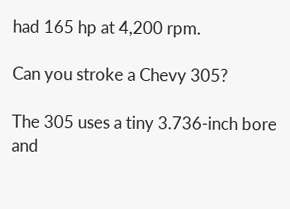had 165 hp at 4,200 rpm.

Can you stroke a Chevy 305?

The 305 uses a tiny 3.736-inch bore and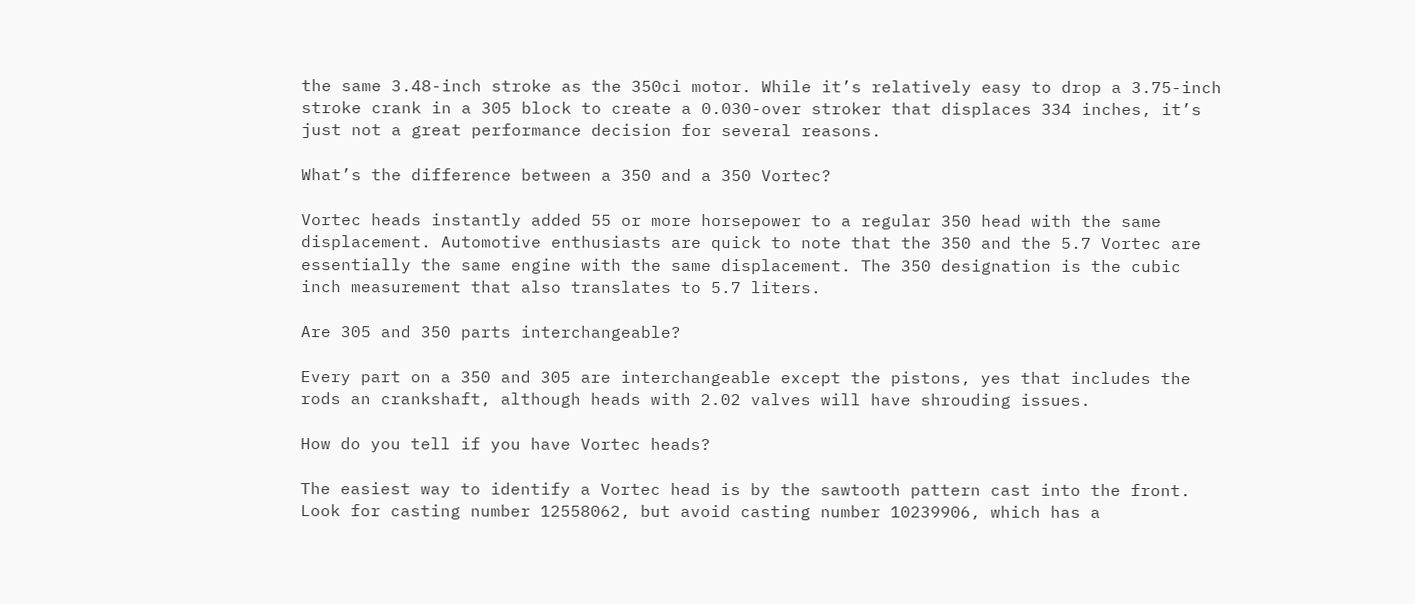the same 3.48-inch stroke as the 350ci motor. While it’s relatively easy to drop a 3.75-inch stroke crank in a 305 block to create a 0.030-over stroker that displaces 334 inches, it’s just not a great performance decision for several reasons.

What’s the difference between a 350 and a 350 Vortec?

Vortec heads instantly added 55 or more horsepower to a regular 350 head with the same displacement. Automotive enthusiasts are quick to note that the 350 and the 5.7 Vortec are essentially the same engine with the same displacement. The 350 designation is the cubic inch measurement that also translates to 5.7 liters.

Are 305 and 350 parts interchangeable?

Every part on a 350 and 305 are interchangeable except the pistons, yes that includes the rods an crankshaft, although heads with 2.02 valves will have shrouding issues.

How do you tell if you have Vortec heads?

The easiest way to identify a Vortec head is by the sawtooth pattern cast into the front. Look for casting number 12558062, but avoid casting number 10239906, which has a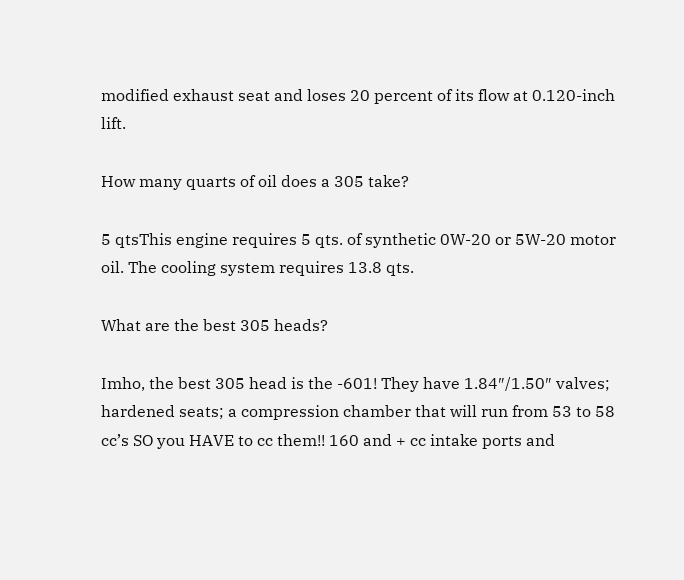modified exhaust seat and loses 20 percent of its flow at 0.120-inch lift.

How many quarts of oil does a 305 take?

5 qtsThis engine requires 5 qts. of synthetic 0W-20 or 5W-20 motor oil. The cooling system requires 13.8 qts.

What are the best 305 heads?

Imho, the best 305 head is the -601! They have 1.84″/1.50″ valves; hardened seats; a compression chamber that will run from 53 to 58 cc’s SO you HAVE to cc them!! 160 and + cc intake ports and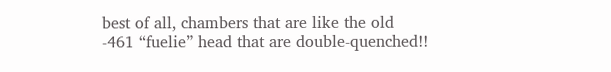best of all, chambers that are like the old -461 “fuelie” head that are double-quenched!!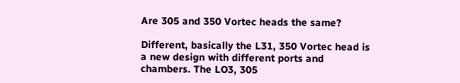Are 305 and 350 Vortec heads the same?

Different, basically the L31, 350 Vortec head is a new design with different ports and chambers. The LO3, 305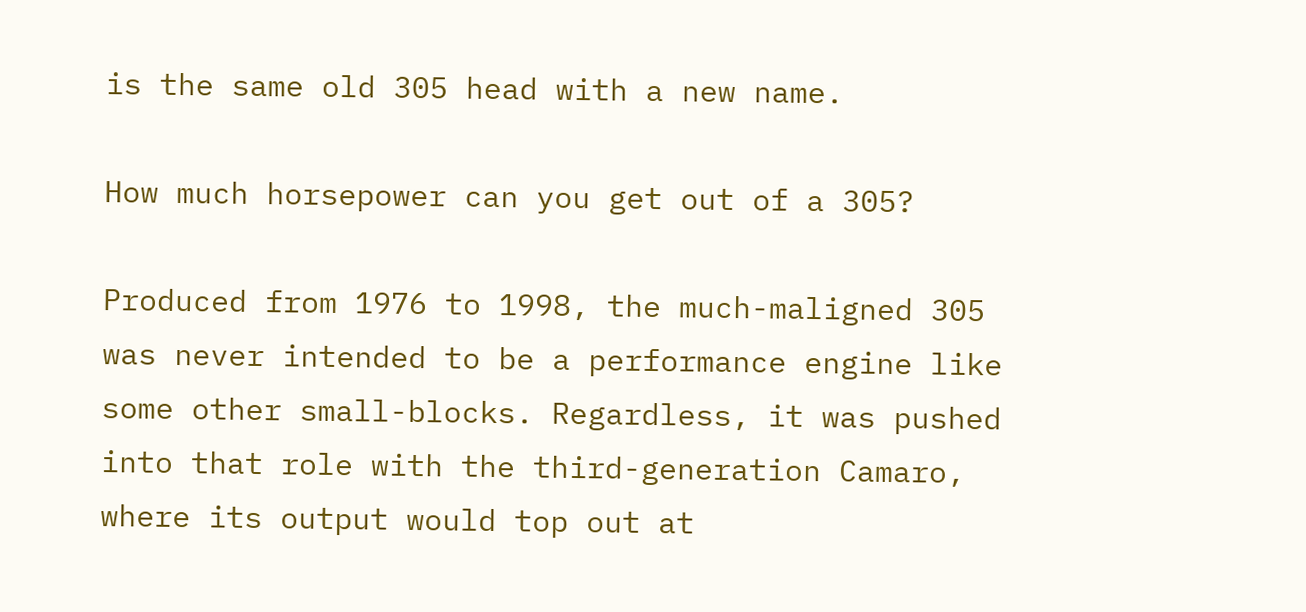is the same old 305 head with a new name.

How much horsepower can you get out of a 305?

Produced from 1976 to 1998, the much-maligned 305 was never intended to be a performance engine like some other small-blocks. Regardless, it was pushed into that role with the third-generation Camaro, where its output would top out at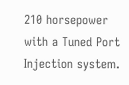210 horsepower with a Tuned Port Injection system.